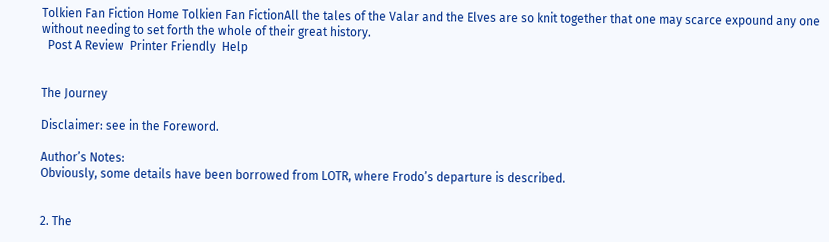Tolkien Fan Fiction Home Tolkien Fan FictionAll the tales of the Valar and the Elves are so knit together that one may scarce expound any one without needing to set forth the whole of their great history.
  Post A Review  Printer Friendly  Help


The Journey

Disclaimer: see in the Foreword.

Author’s Notes:
Obviously, some details have been borrowed from LOTR, where Frodo’s departure is described.


2. The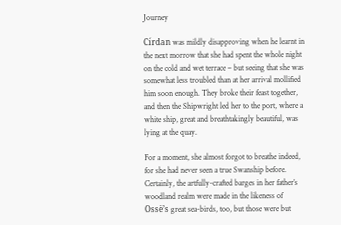Journey

Círdan was mildly disapproving when he learnt in the next morrow that she had spent the whole night on the cold and wet terrace – but seeing that she was somewhat less troubled than at her arrival mollified him soon enough. They broke their feast together, and then the Shipwright led her to the port, where a white ship, great and breathtakingly beautiful, was lying at the quay.

For a moment, she almost forgot to breathe indeed, for she had never seen a true Swanship before. Certainly, the artfully-crafted barges in her father’s woodland realm were made in the likeness of Ossë’s great sea-birds, too, but those were but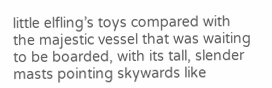little elfling’s toys compared with the majestic vessel that was waiting to be boarded, with its tall, slender masts pointing skywards like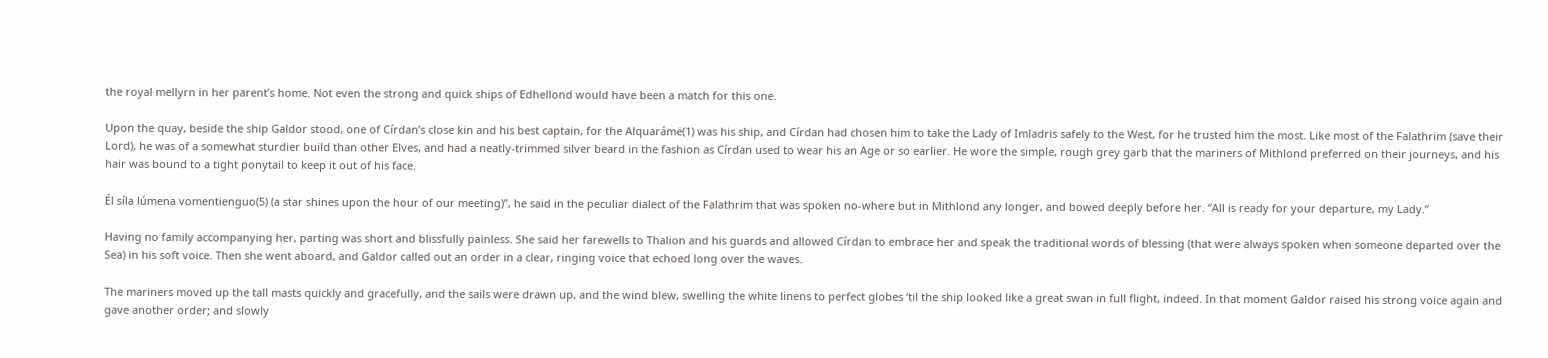the royal mellyrn in her parent’s home. Not even the strong and quick ships of Edhellond would have been a match for this one.

Upon the quay, beside the ship Galdor stood, one of Círdan’s close kin and his best captain, for the Alquarámë(1) was his ship, and Círdan had chosen him to take the Lady of Imladris safely to the West, for he trusted him the most. Like most of the Falathrim (save their Lord), he was of a somewhat sturdier build than other Elves, and had a neatly-trimmed silver beard in the fashion as Círdan used to wear his an Age or so earlier. He wore the simple, rough grey garb that the mariners of Mithlond preferred on their journeys, and his hair was bound to a tight ponytail to keep it out of his face.

Él síla lúmena vomentienguo(5) (a star shines upon the hour of our meeting)”, he said in the peculiar dialect of the Falathrim that was spoken no-where but in Mithlond any longer, and bowed deeply before her. “All is ready for your departure, my Lady.”

Having no family accompanying her, parting was short and blissfully painless. She said her farewells to Thalion and his guards and allowed Círdan to embrace her and speak the traditional words of blessing (that were always spoken when someone departed over the Sea) in his soft voice. Then she went aboard, and Galdor called out an order in a clear, ringing voice that echoed long over the waves.

The mariners moved up the tall masts quickly and gracefully, and the sails were drawn up, and the wind blew, swelling the white linens to perfect globes ‘til the ship looked like a great swan in full flight, indeed. In that moment Galdor raised his strong voice again and gave another order; and slowly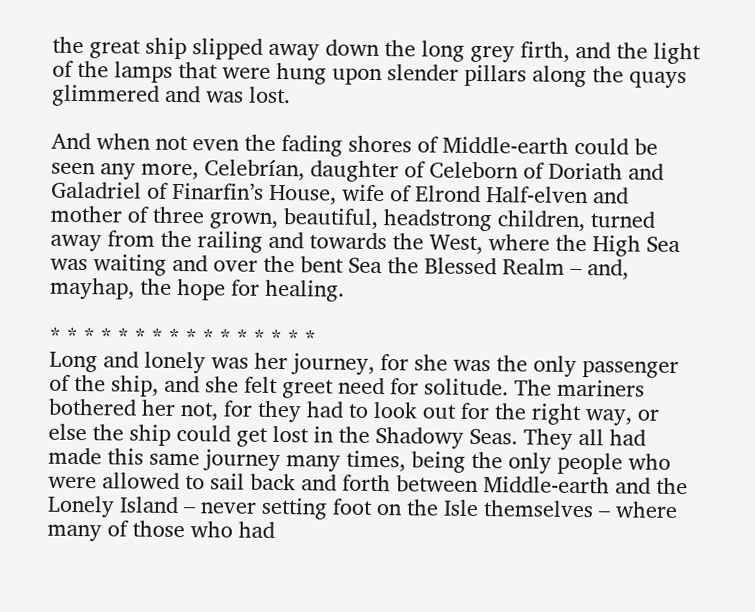the great ship slipped away down the long grey firth, and the light of the lamps that were hung upon slender pillars along the quays glimmered and was lost.

And when not even the fading shores of Middle-earth could be seen any more, Celebrían, daughter of Celeborn of Doriath and Galadriel of Finarfin’s House, wife of Elrond Half-elven and mother of three grown, beautiful, headstrong children, turned away from the railing and towards the West, where the High Sea was waiting and over the bent Sea the Blessed Realm – and, mayhap, the hope for healing.

* * * * * * * * * * * * * * * *
Long and lonely was her journey, for she was the only passenger of the ship, and she felt greet need for solitude. The mariners bothered her not, for they had to look out for the right way, or else the ship could get lost in the Shadowy Seas. They all had made this same journey many times, being the only people who were allowed to sail back and forth between Middle-earth and the Lonely Island – never setting foot on the Isle themselves – where many of those who had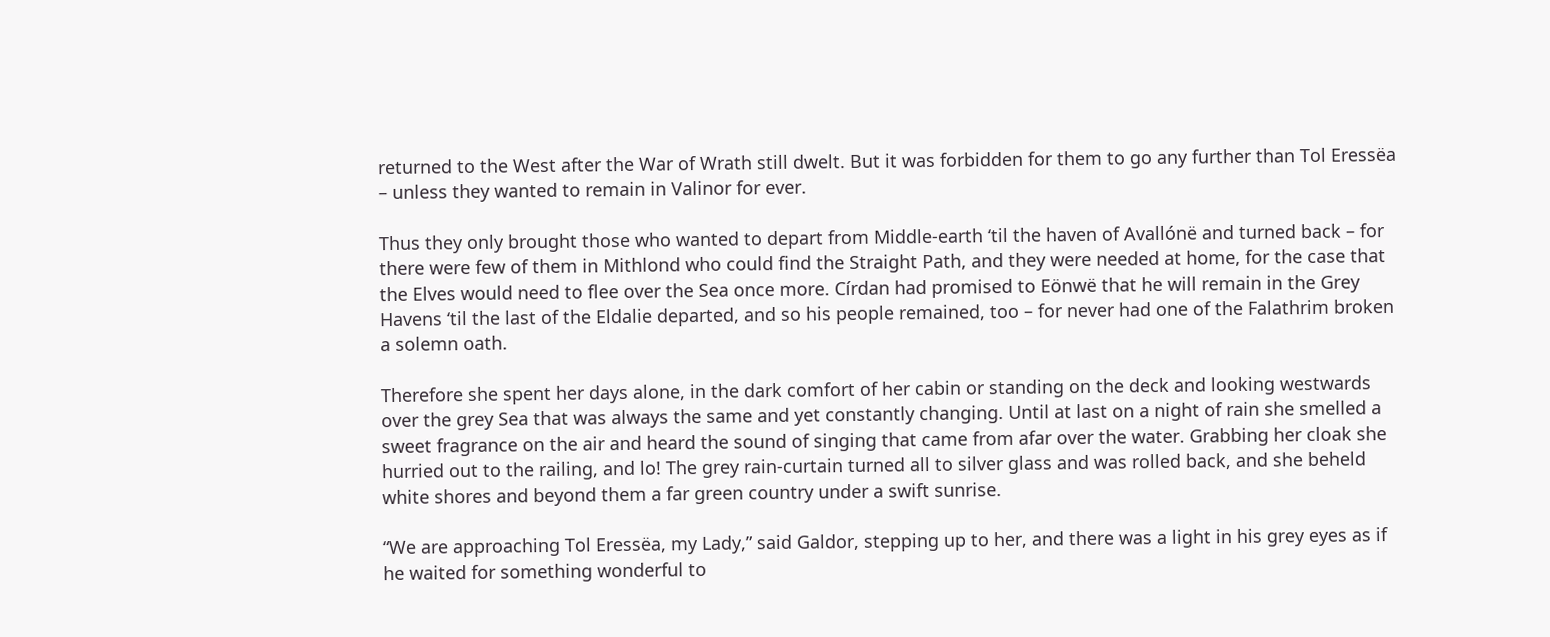returned to the West after the War of Wrath still dwelt. But it was forbidden for them to go any further than Tol Eressëa – unless they wanted to remain in Valinor for ever.

Thus they only brought those who wanted to depart from Middle-earth ‘til the haven of Avallónë and turned back – for there were few of them in Mithlond who could find the Straight Path, and they were needed at home, for the case that the Elves would need to flee over the Sea once more. Círdan had promised to Eönwë that he will remain in the Grey Havens ‘til the last of the Eldalie departed, and so his people remained, too – for never had one of the Falathrim broken a solemn oath.

Therefore she spent her days alone, in the dark comfort of her cabin or standing on the deck and looking westwards over the grey Sea that was always the same and yet constantly changing. Until at last on a night of rain she smelled a sweet fragrance on the air and heard the sound of singing that came from afar over the water. Grabbing her cloak she hurried out to the railing, and lo! The grey rain-curtain turned all to silver glass and was rolled back, and she beheld white shores and beyond them a far green country under a swift sunrise.

“We are approaching Tol Eressëa, my Lady,” said Galdor, stepping up to her, and there was a light in his grey eyes as if he waited for something wonderful to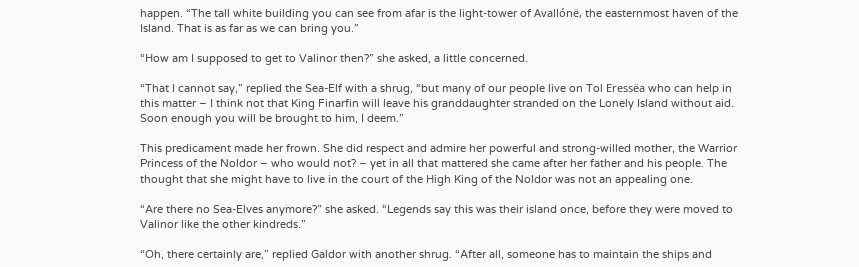happen. “The tall white building you can see from afar is the light-tower of Avallónë, the easternmost haven of the Island. That is as far as we can bring you.”

“How am I supposed to get to Valinor then?” she asked, a little concerned.

“That I cannot say,” replied the Sea-Elf with a shrug, “but many of our people live on Tol Eressëa who can help in this matter – I think not that King Finarfin will leave his granddaughter stranded on the Lonely Island without aid. Soon enough you will be brought to him, I deem.”

This predicament made her frown. She did respect and admire her powerful and strong-willed mother, the Warrior Princess of the Noldor – who would not? – yet in all that mattered she came after her father and his people. The thought that she might have to live in the court of the High King of the Noldor was not an appealing one.

“Are there no Sea-Elves anymore?” she asked. “Legends say this was their island once, before they were moved to Valinor like the other kindreds.”

“Oh, there certainly are,” replied Galdor with another shrug. “After all, someone has to maintain the ships and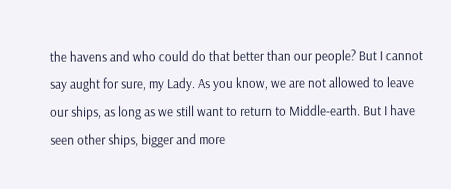the havens and who could do that better than our people? But I cannot say aught for sure, my Lady. As you know, we are not allowed to leave our ships, as long as we still want to return to Middle-earth. But I have seen other ships, bigger and more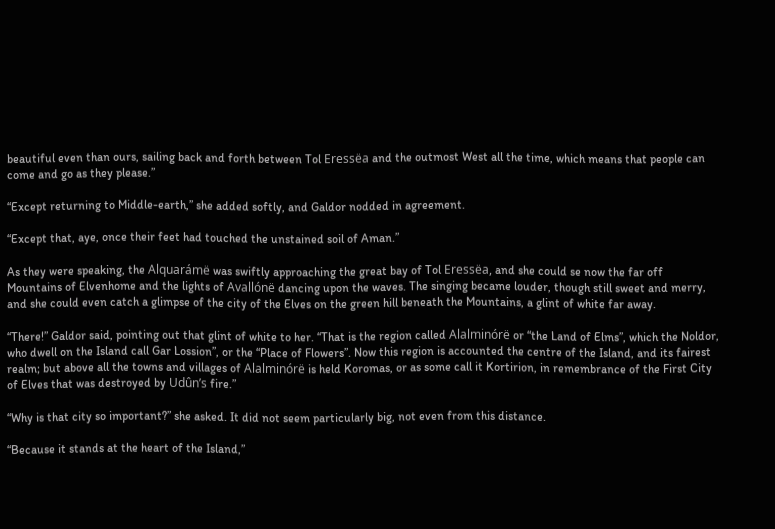beautiful even than ours, sailing back and forth between Tol Eressëa and the outmost West all the time, which means that people can come and go as they please.”

“Except returning to Middle-earth,” she added softly, and Galdor nodded in agreement.

“Except that, aye, once their feet had touched the unstained soil of Aman.”

As they were speaking, the Alquarámë was swiftly approaching the great bay of Tol Eressëa, and she could se now the far off Mountains of Elvenhome and the lights of Avallónë dancing upon the waves. The singing became louder, though still sweet and merry, and she could even catch a glimpse of the city of the Elves on the green hill beneath the Mountains, a glint of white far away.

“There!” Galdor said, pointing out that glint of white to her. “That is the region called Alalminórë or “the Land of Elms”, which the Noldor, who dwell on the Island call Gar Lossion”, or the “Place of Flowers”. Now this region is accounted the centre of the Island, and its fairest realm; but above all the towns and villages of Alalminórë is held Koromas, or as some call it Kortirion, in remembrance of the First City of Elves that was destroyed by Udûn’s fire.”

“Why is that city so important?” she asked. It did not seem particularly big, not even from this distance.

“Because it stands at the heart of the Island,”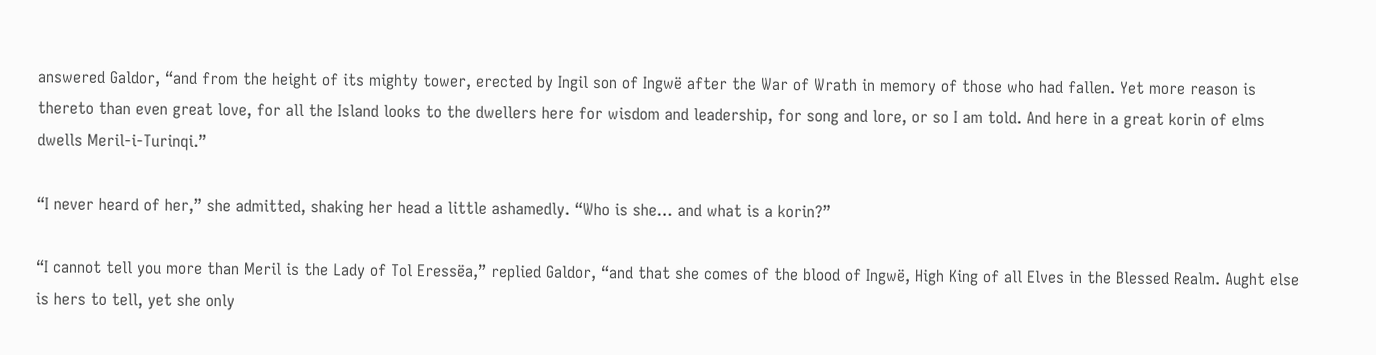answered Galdor, “and from the height of its mighty tower, erected by Ingil son of Ingwë after the War of Wrath in memory of those who had fallen. Yet more reason is thereto than even great love, for all the Island looks to the dwellers here for wisdom and leadership, for song and lore, or so I am told. And here in a great korin of elms dwells Meril-i-Turinqi.”

“I never heard of her,” she admitted, shaking her head a little ashamedly. “Who is she… and what is a korin?”

“I cannot tell you more than Meril is the Lady of Tol Eressëa,” replied Galdor, “and that she comes of the blood of Ingwë, High King of all Elves in the Blessed Realm. Aught else is hers to tell, yet she only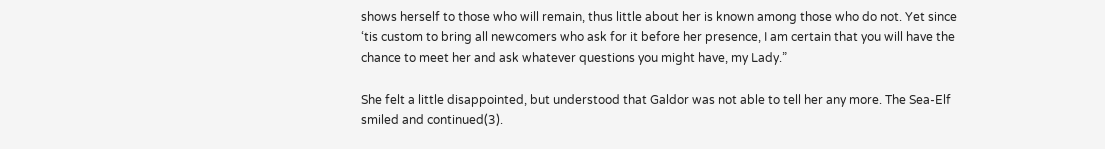shows herself to those who will remain, thus little about her is known among those who do not. Yet since ‘tis custom to bring all newcomers who ask for it before her presence, I am certain that you will have the chance to meet her and ask whatever questions you might have, my Lady.”

She felt a little disappointed, but understood that Galdor was not able to tell her any more. The Sea-Elf smiled and continued(3).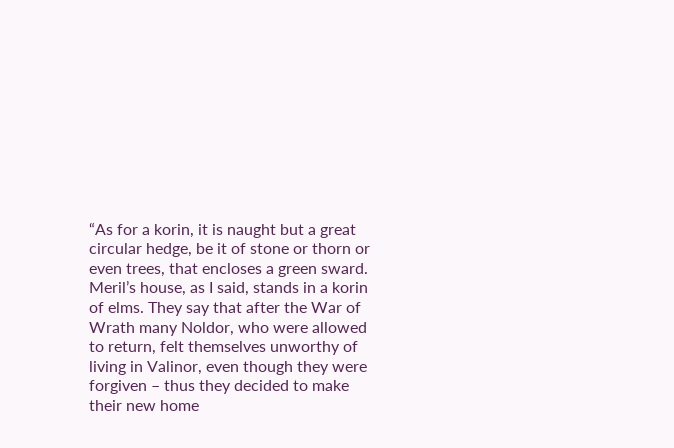“As for a korin, it is naught but a great circular hedge, be it of stone or thorn or even trees, that encloses a green sward. Meril’s house, as I said, stands in a korin of elms. They say that after the War of Wrath many Noldor, who were allowed to return, felt themselves unworthy of living in Valinor, even though they were forgiven – thus they decided to make their new home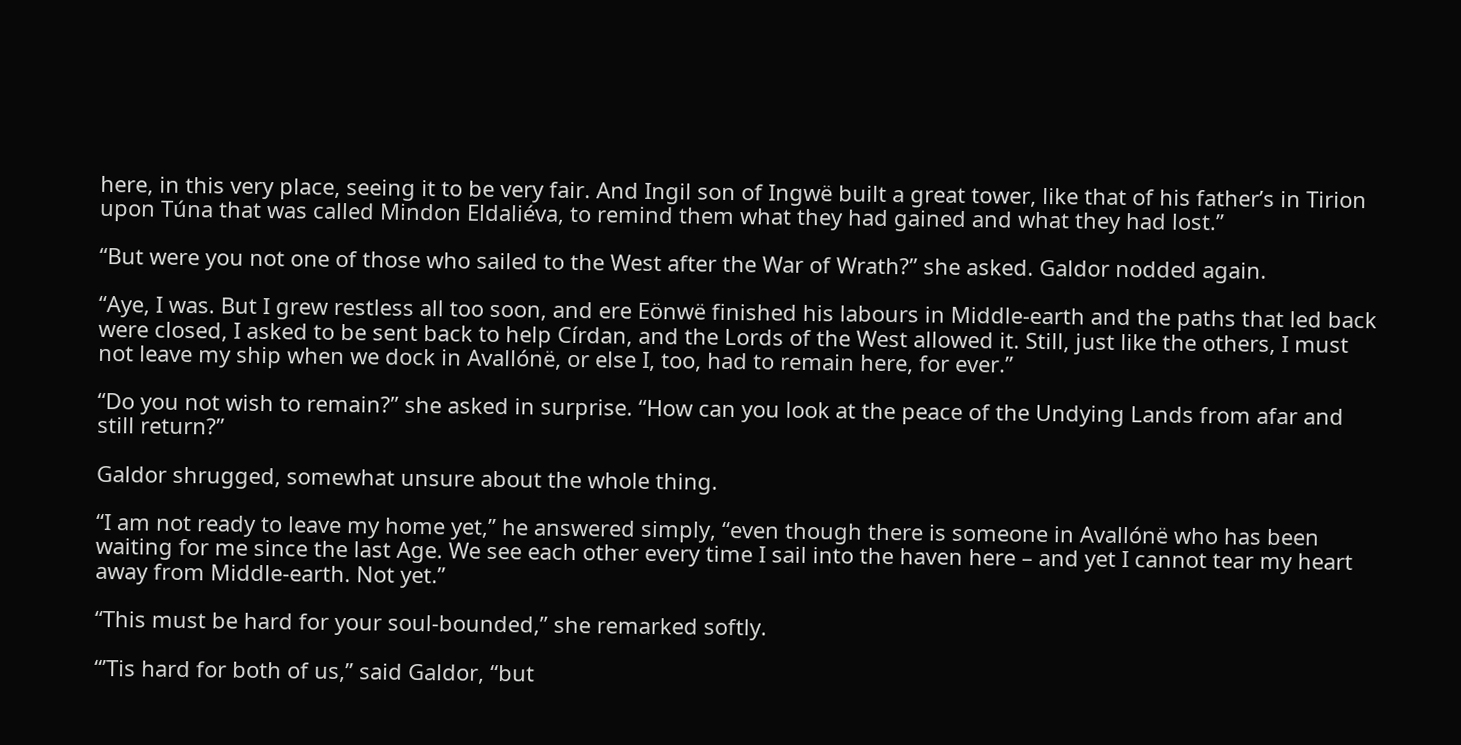here, in this very place, seeing it to be very fair. And Ingil son of Ingwë built a great tower, like that of his father’s in Tirion upon Túna that was called Mindon Eldaliéva, to remind them what they had gained and what they had lost.”

“But were you not one of those who sailed to the West after the War of Wrath?” she asked. Galdor nodded again.

“Aye, I was. But I grew restless all too soon, and ere Eönwë finished his labours in Middle-earth and the paths that led back were closed, I asked to be sent back to help Círdan, and the Lords of the West allowed it. Still, just like the others, I must not leave my ship when we dock in Avallónë, or else I, too, had to remain here, for ever.”

“Do you not wish to remain?” she asked in surprise. “How can you look at the peace of the Undying Lands from afar and still return?”

Galdor shrugged, somewhat unsure about the whole thing.

“I am not ready to leave my home yet,” he answered simply, “even though there is someone in Avallónë who has been waiting for me since the last Age. We see each other every time I sail into the haven here – and yet I cannot tear my heart away from Middle-earth. Not yet.”

“This must be hard for your soul-bounded,” she remarked softly.

“’Tis hard for both of us,” said Galdor, “but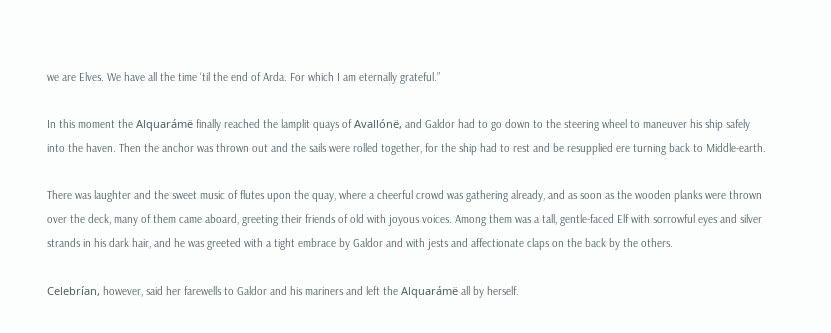we are Elves. We have all the time ‘til the end of Arda. For which I am eternally grateful.”

In this moment the Alquarámë finally reached the lamplit quays of Avallónë, and Galdor had to go down to the steering wheel to maneuver his ship safely into the haven. Then the anchor was thrown out and the sails were rolled together, for the ship had to rest and be resupplied ere turning back to Middle-earth.

There was laughter and the sweet music of flutes upon the quay, where a cheerful crowd was gathering already, and as soon as the wooden planks were thrown over the deck, many of them came aboard, greeting their friends of old with joyous voices. Among them was a tall, gentle-faced Elf with sorrowful eyes and silver strands in his dark hair, and he was greeted with a tight embrace by Galdor and with jests and affectionate claps on the back by the others.

Celebrían, however, said her farewells to Galdor and his mariners and left the Alquarámë all by herself.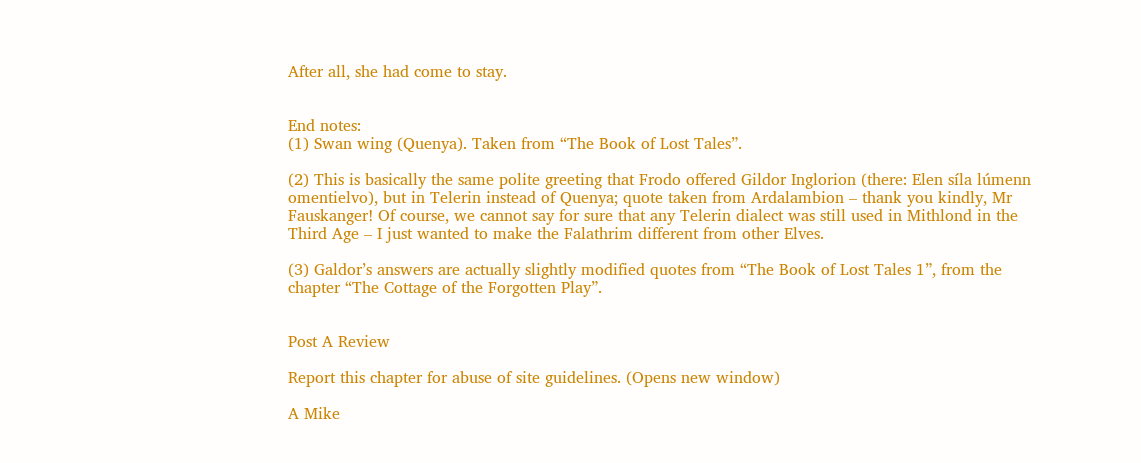After all, she had come to stay.


End notes:
(1) Swan wing (Quenya). Taken from “The Book of Lost Tales”.

(2) This is basically the same polite greeting that Frodo offered Gildor Inglorion (there: Elen síla lúmenn omentielvo), but in Telerin instead of Quenya; quote taken from Ardalambion – thank you kindly, Mr Fauskanger! Of course, we cannot say for sure that any Telerin dialect was still used in Mithlond in the Third Age – I just wanted to make the Falathrim different from other Elves.

(3) Galdor’s answers are actually slightly modified quotes from “The Book of Lost Tales 1”, from the chapter “The Cottage of the Forgotten Play”.


Post A Review

Report this chapter for abuse of site guidelines. (Opens new window)

A Mike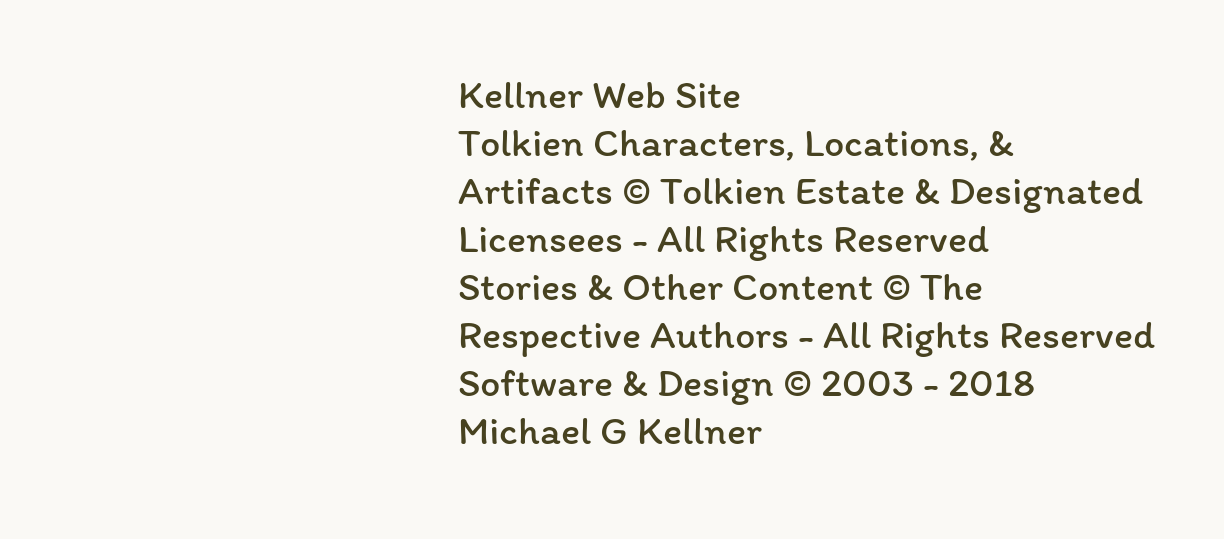Kellner Web Site
Tolkien Characters, Locations, & Artifacts © Tolkien Estate & Designated Licensees - All Rights Reserved
Stories & Other Content © The Respective Authors - All Rights Reserved
Software & Design © 2003 - 2018 Michael G Kellner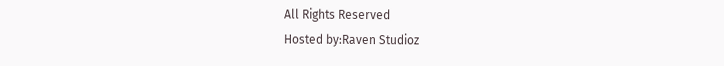All Rights Reserved
Hosted by:Raven Studioz